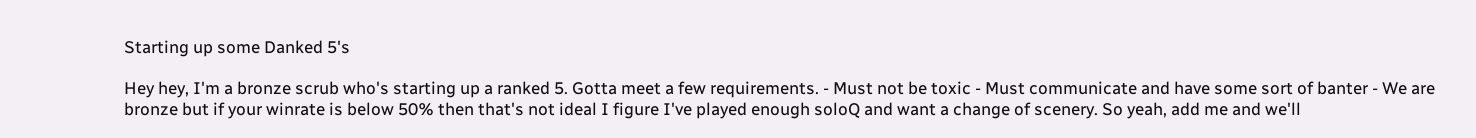Starting up some Danked 5's

Hey hey, I'm a bronze scrub who's starting up a ranked 5. Gotta meet a few requirements. - Must not be toxic - Must communicate and have some sort of banter - We are bronze but if your winrate is below 50% then that's not ideal I figure I've played enough soloQ and want a change of scenery. So yeah, add me and we'll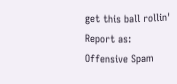get this ball rollin'
Report as:
Offensive Spam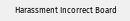Harassment Incorrect Board